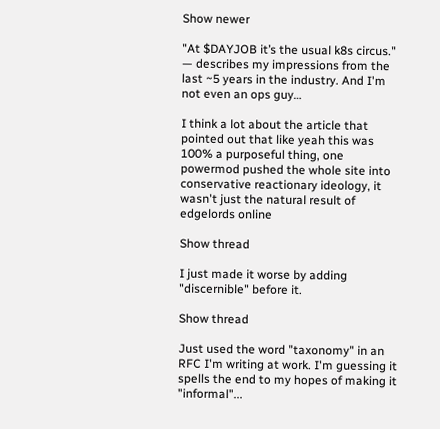Show newer

"At $DAYJOB it’s the usual k8s circus." — describes my impressions from the last ~5 years in the industry. And I'm not even an ops guy…

I think a lot about the article that pointed out that like yeah this was 100% a purposeful thing, one powermod pushed the whole site into conservative reactionary ideology, it wasn't just the natural result of edgelords online

Show thread

I just made it worse by adding "discernible" before it.

Show thread

Just used the word "taxonomy" in an RFC I'm writing at work. I'm guessing it spells the end to my hopes of making it "informal"...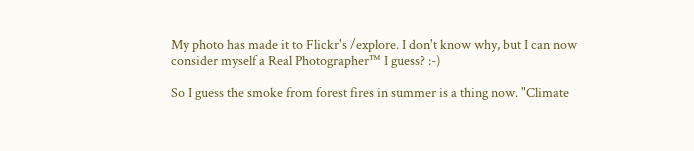My photo has made it to Flickr's /explore. I don't know why, but I can now consider myself a Real Photographer™ I guess? :-)

So I guess the smoke from forest fires in summer is a thing now. "Climate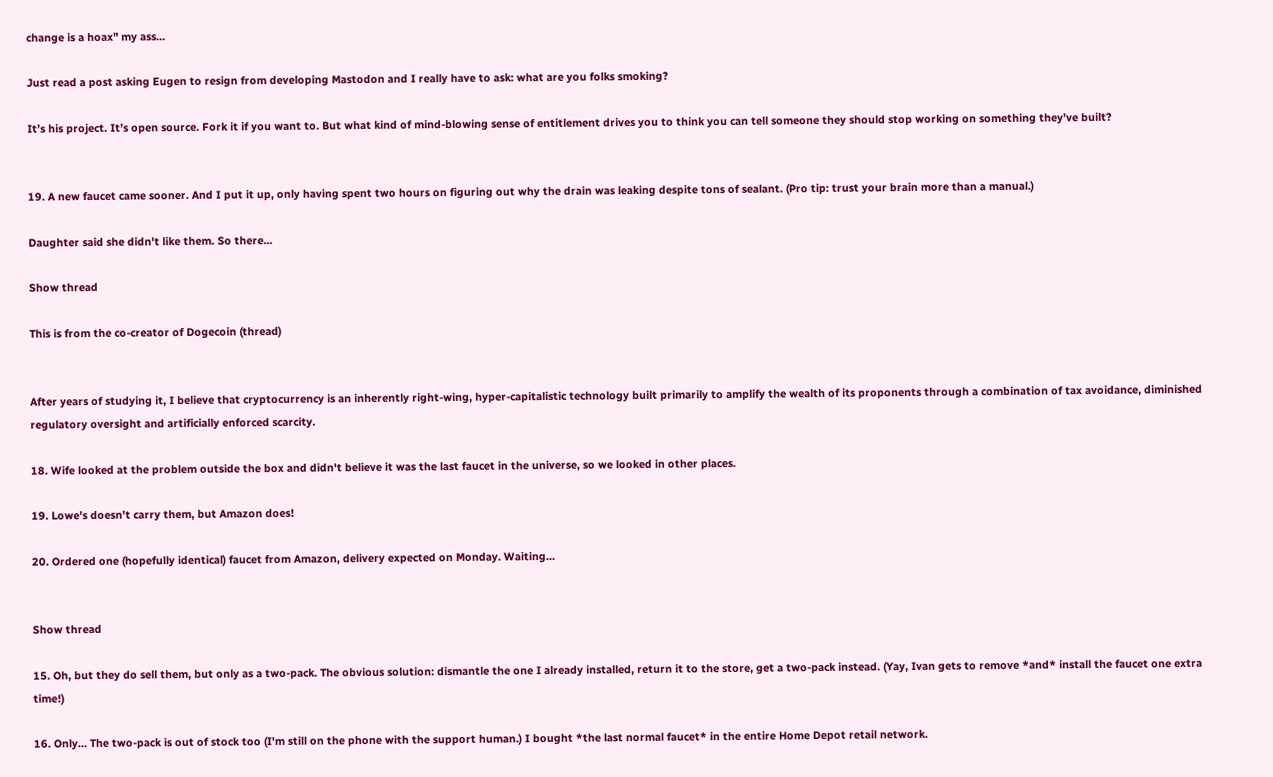change is a hoax" my ass...

Just read a post asking Eugen to resign from developing Mastodon and I really have to ask: what are you folks smoking?

It’s his project. It’s open source. Fork it if you want to. But what kind of mind-blowing sense of entitlement drives you to think you can tell someone they should stop working on something they’ve built?


19. A new faucet came sooner. And I put it up, only having spent two hours on figuring out why the drain was leaking despite tons of sealant. (Pro tip: trust your brain more than a manual.)

Daughter said she didn't like them. So there...

Show thread

This is from the co-creator of Dogecoin (thread)


After years of studying it, I believe that cryptocurrency is an inherently right-wing, hyper-capitalistic technology built primarily to amplify the wealth of its proponents through a combination of tax avoidance, diminished regulatory oversight and artificially enforced scarcity.

18. Wife looked at the problem outside the box and didn't believe it was the last faucet in the universe, so we looked in other places.

19. Lowe's doesn't carry them, but Amazon does!

20. Ordered one (hopefully identical) faucet from Amazon, delivery expected on Monday. Waiting…


Show thread

15. Oh, but they do sell them, but only as a two-pack. The obvious solution: dismantle the one I already installed, return it to the store, get a two-pack instead. (Yay, Ivan gets to remove *and* install the faucet one extra time!)

16. Only… The two-pack is out of stock too (I'm still on the phone with the support human.) I bought *the last normal faucet* in the entire Home Depot retail network.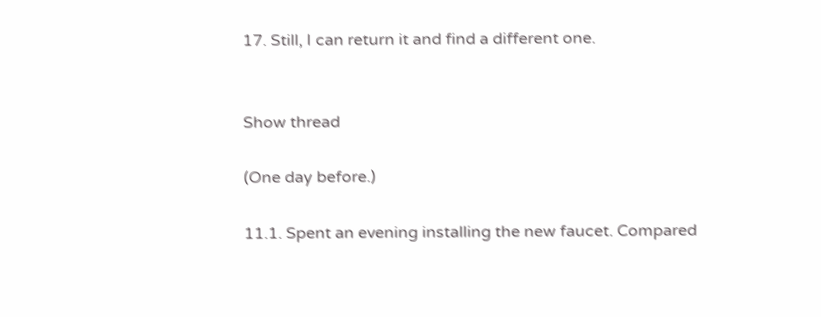17. Still, I can return it and find a different one.


Show thread

(One day before.)

11.1. Spent an evening installing the new faucet. Compared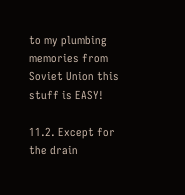to my plumbing memories from Soviet Union this stuff is EASY!

11.2. Except for the drain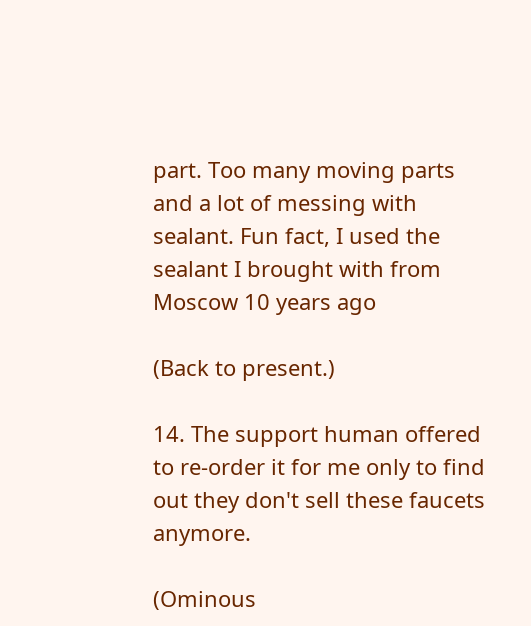part. Too many moving parts and a lot of messing with sealant. Fun fact, I used the sealant I brought with from Moscow 10 years ago

(Back to present.)

14. The support human offered to re-order it for me only to find out they don't sell these faucets anymore.

(Ominous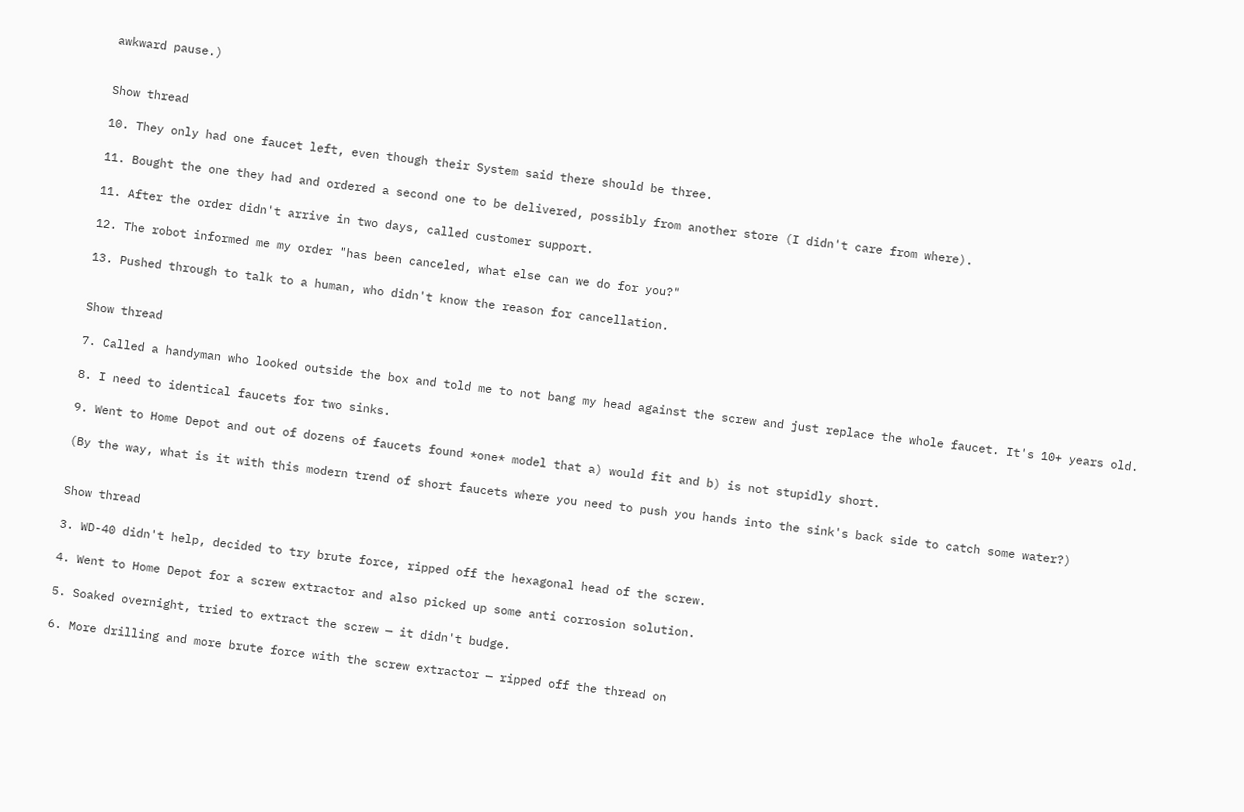awkward pause.)


Show thread

10. They only had one faucet left, even though their System said there should be three.

11. Bought the one they had and ordered a second one to be delivered, possibly from another store (I didn't care from where).

11. After the order didn't arrive in two days, called customer support.

12. The robot informed me my order "has been canceled, what else can we do for you?"

13. Pushed through to talk to a human, who didn't know the reason for cancellation.


Show thread

7. Called a handyman who looked outside the box and told me to not bang my head against the screw and just replace the whole faucet. It's 10+ years old.

8. I need to identical faucets for two sinks.

9. Went to Home Depot and out of dozens of faucets found *one* model that a) would fit and b) is not stupidly short.

(By the way, what is it with this modern trend of short faucets where you need to push you hands into the sink's back side to catch some water?)


Show thread

3. WD-40 didn't help, decided to try brute force, ripped off the hexagonal head of the screw.

4. Went to Home Depot for a screw extractor and also picked up some anti corrosion solution.

5. Soaked overnight, tried to extract the screw — it didn't budge.

6. More drilling and more brute force with the screw extractor — ripped off the thread on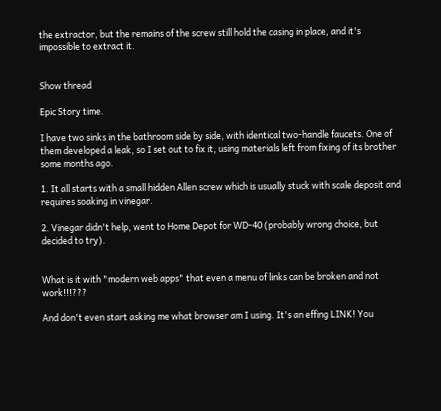the extractor, but the remains of the screw still hold the casing in place, and it's impossible to extract it.


Show thread

Epic Story time.

I have two sinks in the bathroom side by side, with identical two-handle faucets. One of them developed a leak, so I set out to fix it, using materials left from fixing of its brother some months ago.

1. It all starts with a small hidden Allen screw which is usually stuck with scale deposit and requires soaking in vinegar.

2. Vinegar didn't help, went to Home Depot for WD-40 (probably wrong choice, but decided to try).


What is it with "modern web apps" that even a menu of links can be broken and not work!!!???

And don't even start asking me what browser am I using. It's an effing LINK! You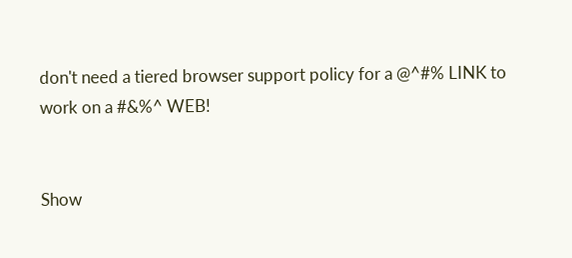don't need a tiered browser support policy for a @^#% LINK to work on a #&%^ WEB!


Show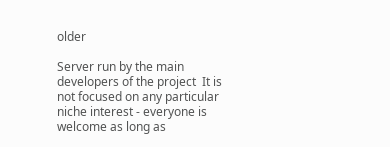older

Server run by the main developers of the project  It is not focused on any particular niche interest - everyone is welcome as long as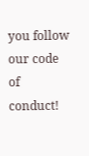you follow our code of conduct!